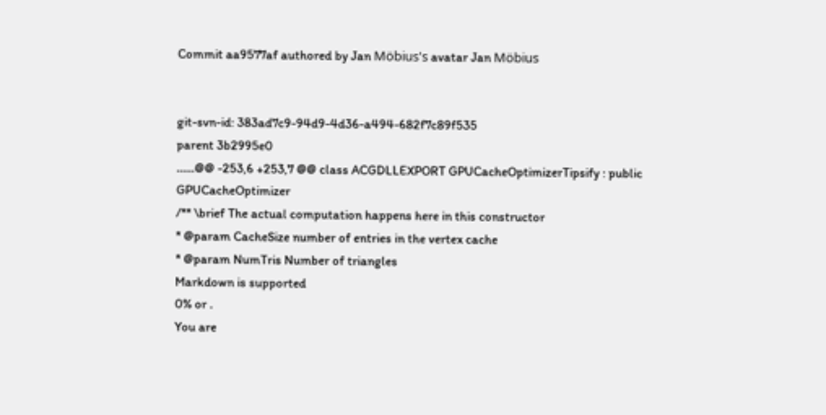Commit aa9577af authored by Jan Möbius's avatar Jan Möbius


git-svn-id: 383ad7c9-94d9-4d36-a494-682f7c89f535
parent 3b2995e0
......@@ -253,6 +253,7 @@ class ACGDLLEXPORT GPUCacheOptimizerTipsify : public GPUCacheOptimizer
/** \brief The actual computation happens here in this constructor
* @param CacheSize number of entries in the vertex cache
* @param NumTris Number of triangles
Markdown is supported
0% or .
You are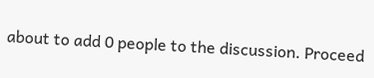about to add 0 people to the discussion. Proceed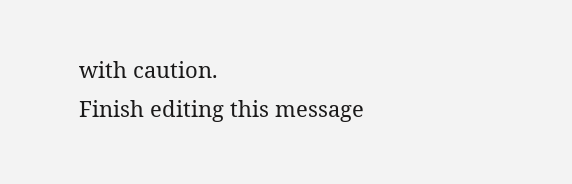with caution.
Finish editing this message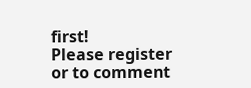first!
Please register or to comment